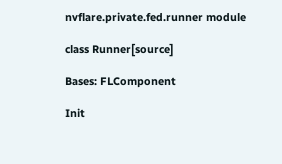nvflare.private.fed.runner module

class Runner[source]

Bases: FLComponent

Init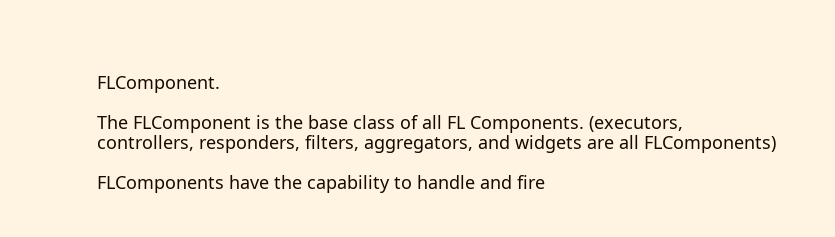FLComponent.

The FLComponent is the base class of all FL Components. (executors, controllers, responders, filters, aggregators, and widgets are all FLComponents)

FLComponents have the capability to handle and fire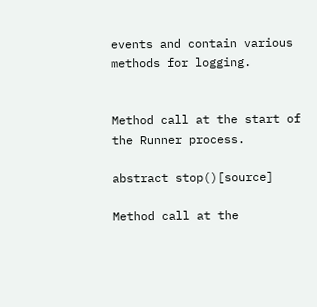events and contain various methods for logging.


Method call at the start of the Runner process.

abstract stop()[source]

Method call at the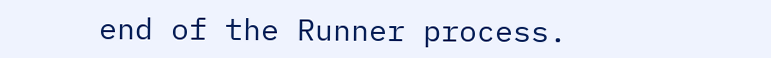end of the Runner process.